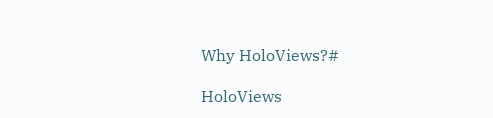Why HoloViews?#

HoloViews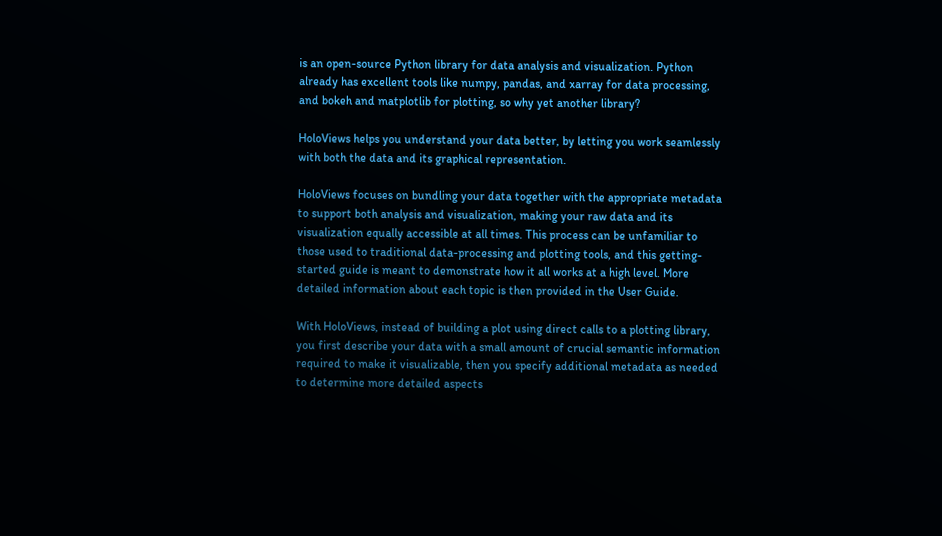is an open-source Python library for data analysis and visualization. Python already has excellent tools like numpy, pandas, and xarray for data processing, and bokeh and matplotlib for plotting, so why yet another library?

HoloViews helps you understand your data better, by letting you work seamlessly with both the data and its graphical representation.

HoloViews focuses on bundling your data together with the appropriate metadata to support both analysis and visualization, making your raw data and its visualization equally accessible at all times. This process can be unfamiliar to those used to traditional data-processing and plotting tools, and this getting-started guide is meant to demonstrate how it all works at a high level. More detailed information about each topic is then provided in the User Guide.

With HoloViews, instead of building a plot using direct calls to a plotting library, you first describe your data with a small amount of crucial semantic information required to make it visualizable, then you specify additional metadata as needed to determine more detailed aspects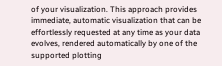of your visualization. This approach provides immediate, automatic visualization that can be effortlessly requested at any time as your data evolves, rendered automatically by one of the supported plotting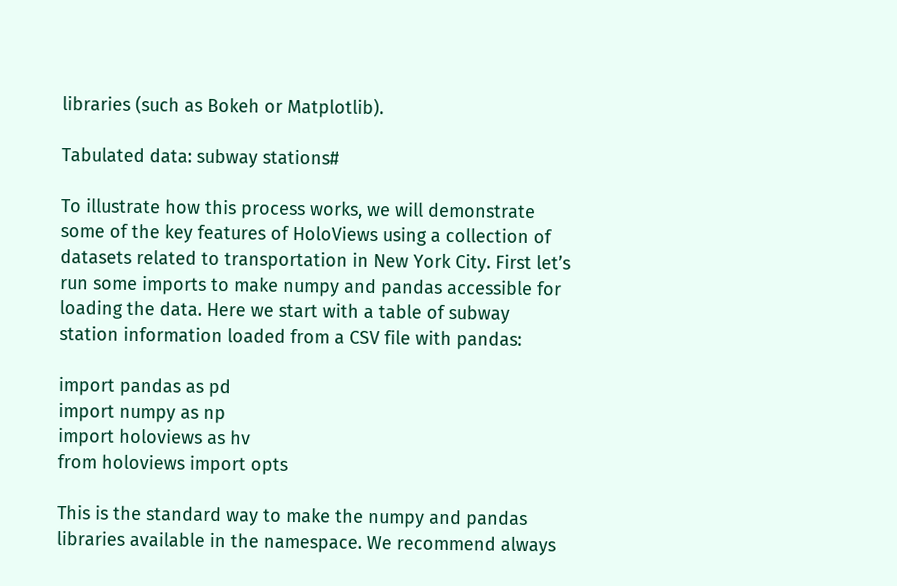libraries (such as Bokeh or Matplotlib).

Tabulated data: subway stations#

To illustrate how this process works, we will demonstrate some of the key features of HoloViews using a collection of datasets related to transportation in New York City. First let’s run some imports to make numpy and pandas accessible for loading the data. Here we start with a table of subway station information loaded from a CSV file with pandas:

import pandas as pd
import numpy as np
import holoviews as hv
from holoviews import opts

This is the standard way to make the numpy and pandas libraries available in the namespace. We recommend always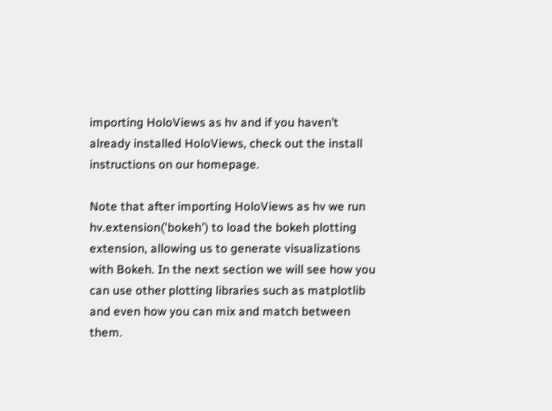importing HoloViews as hv and if you haven’t already installed HoloViews, check out the install instructions on our homepage.

Note that after importing HoloViews as hv we run hv.extension('bokeh') to load the bokeh plotting extension, allowing us to generate visualizations with Bokeh. In the next section we will see how you can use other plotting libraries such as matplotlib and even how you can mix and match between them.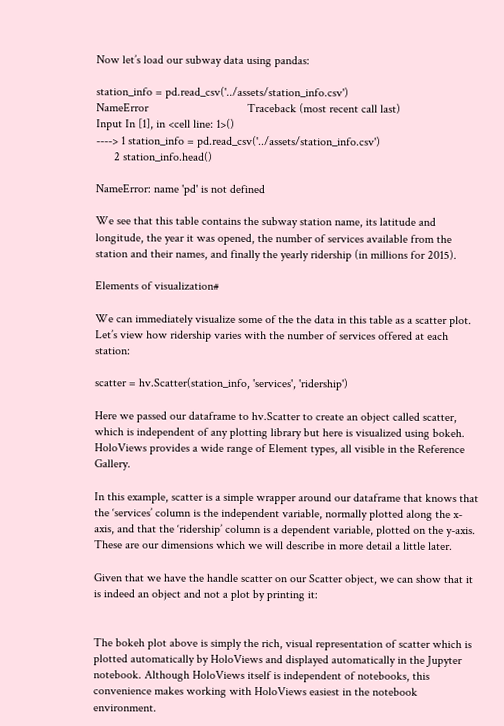Now let’s load our subway data using pandas:

station_info = pd.read_csv('../assets/station_info.csv')
NameError                                 Traceback (most recent call last)
Input In [1], in <cell line: 1>()
----> 1 station_info = pd.read_csv('../assets/station_info.csv')
      2 station_info.head()

NameError: name 'pd' is not defined

We see that this table contains the subway station name, its latitude and longitude, the year it was opened, the number of services available from the station and their names, and finally the yearly ridership (in millions for 2015).

Elements of visualization#

We can immediately visualize some of the the data in this table as a scatter plot. Let’s view how ridership varies with the number of services offered at each station:

scatter = hv.Scatter(station_info, 'services', 'ridership')

Here we passed our dataframe to hv.Scatter to create an object called scatter, which is independent of any plotting library but here is visualized using bokeh. HoloViews provides a wide range of Element types, all visible in the Reference Gallery.

In this example, scatter is a simple wrapper around our dataframe that knows that the ‘services’ column is the independent variable, normally plotted along the x-axis, and that the ‘ridership’ column is a dependent variable, plotted on the y-axis. These are our dimensions which we will describe in more detail a little later.

Given that we have the handle scatter on our Scatter object, we can show that it is indeed an object and not a plot by printing it:


The bokeh plot above is simply the rich, visual representation of scatter which is plotted automatically by HoloViews and displayed automatically in the Jupyter notebook. Although HoloViews itself is independent of notebooks, this convenience makes working with HoloViews easiest in the notebook environment.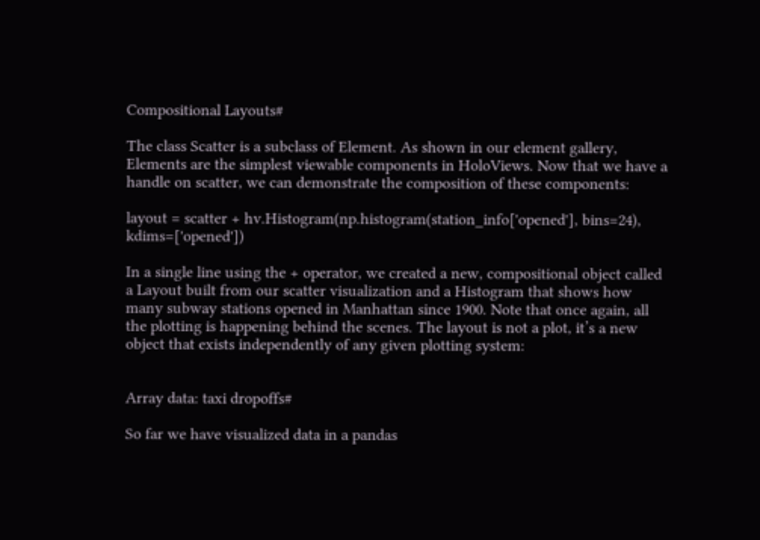Compositional Layouts#

The class Scatter is a subclass of Element. As shown in our element gallery, Elements are the simplest viewable components in HoloViews. Now that we have a handle on scatter, we can demonstrate the composition of these components:

layout = scatter + hv.Histogram(np.histogram(station_info['opened'], bins=24), kdims=['opened'])

In a single line using the + operator, we created a new, compositional object called a Layout built from our scatter visualization and a Histogram that shows how many subway stations opened in Manhattan since 1900. Note that once again, all the plotting is happening behind the scenes. The layout is not a plot, it’s a new object that exists independently of any given plotting system:


Array data: taxi dropoffs#

So far we have visualized data in a pandas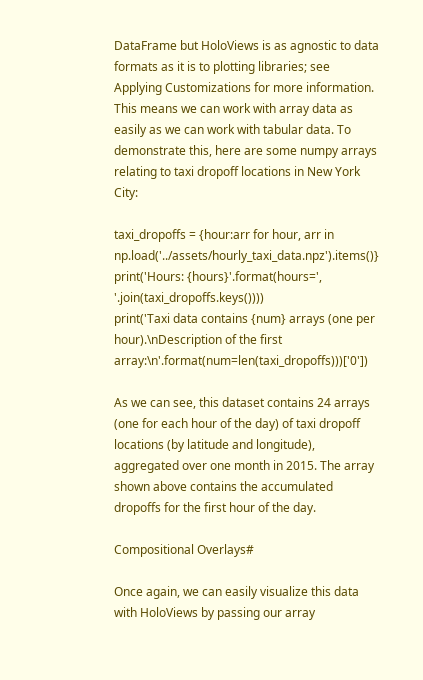DataFrame but HoloViews is as agnostic to data formats as it is to plotting libraries; see Applying Customizations for more information. This means we can work with array data as easily as we can work with tabular data. To demonstrate this, here are some numpy arrays relating to taxi dropoff locations in New York City:

taxi_dropoffs = {hour:arr for hour, arr in np.load('../assets/hourly_taxi_data.npz').items()}
print('Hours: {hours}'.format(hours=', '.join(taxi_dropoffs.keys())))
print('Taxi data contains {num} arrays (one per hour).\nDescription of the first array:\n'.format(num=len(taxi_dropoffs)))['0'])

As we can see, this dataset contains 24 arrays (one for each hour of the day) of taxi dropoff locations (by latitude and longitude), aggregated over one month in 2015. The array shown above contains the accumulated dropoffs for the first hour of the day.

Compositional Overlays#

Once again, we can easily visualize this data with HoloViews by passing our array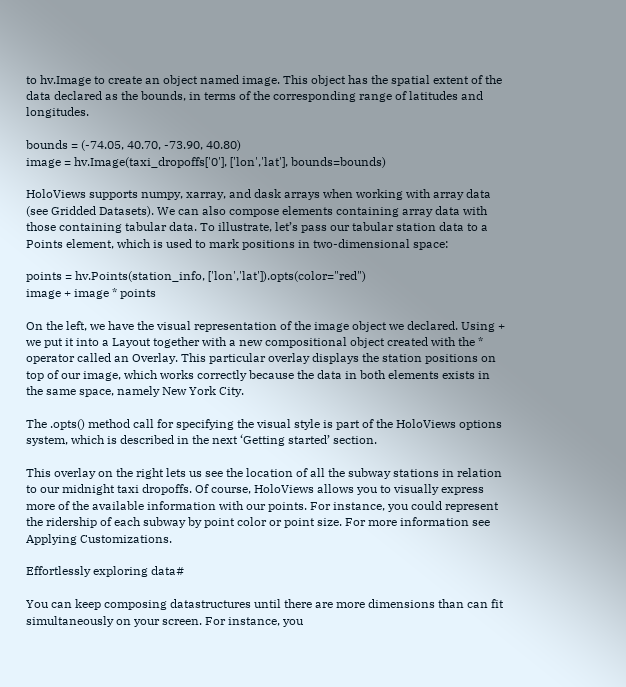to hv.Image to create an object named image. This object has the spatial extent of the data declared as the bounds, in terms of the corresponding range of latitudes and longitudes.

bounds = (-74.05, 40.70, -73.90, 40.80)
image = hv.Image(taxi_dropoffs['0'], ['lon','lat'], bounds=bounds)

HoloViews supports numpy, xarray, and dask arrays when working with array data (see Gridded Datasets). We can also compose elements containing array data with those containing tabular data. To illustrate, let’s pass our tabular station data to a Points element, which is used to mark positions in two-dimensional space:

points = hv.Points(station_info, ['lon','lat']).opts(color="red")
image + image * points

On the left, we have the visual representation of the image object we declared. Using + we put it into a Layout together with a new compositional object created with the * operator called an Overlay. This particular overlay displays the station positions on top of our image, which works correctly because the data in both elements exists in the same space, namely New York City.

The .opts() method call for specifying the visual style is part of the HoloViews options system, which is described in the next ‘Getting started’ section.

This overlay on the right lets us see the location of all the subway stations in relation to our midnight taxi dropoffs. Of course, HoloViews allows you to visually express more of the available information with our points. For instance, you could represent the ridership of each subway by point color or point size. For more information see Applying Customizations.

Effortlessly exploring data#

You can keep composing datastructures until there are more dimensions than can fit simultaneously on your screen. For instance, you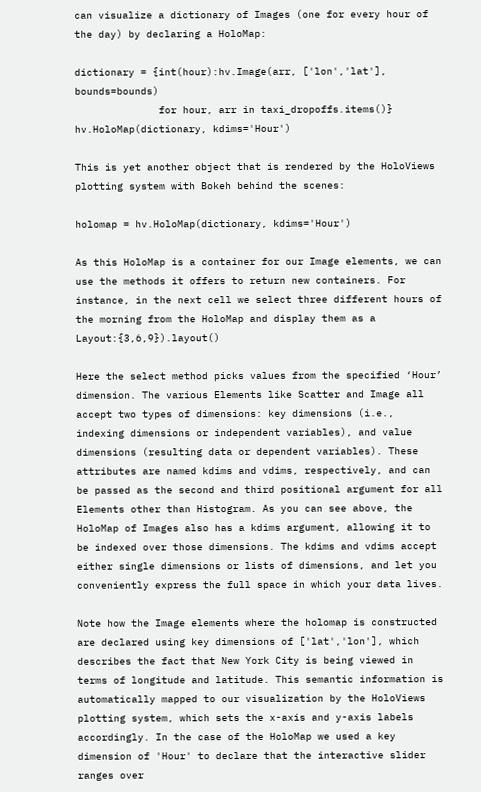can visualize a dictionary of Images (one for every hour of the day) by declaring a HoloMap:

dictionary = {int(hour):hv.Image(arr, ['lon','lat'], bounds=bounds)
              for hour, arr in taxi_dropoffs.items()}
hv.HoloMap(dictionary, kdims='Hour')

This is yet another object that is rendered by the HoloViews plotting system with Bokeh behind the scenes:

holomap = hv.HoloMap(dictionary, kdims='Hour')

As this HoloMap is a container for our Image elements, we can use the methods it offers to return new containers. For instance, in the next cell we select three different hours of the morning from the HoloMap and display them as a Layout:{3,6,9}).layout()

Here the select method picks values from the specified ‘Hour’ dimension. The various Elements like Scatter and Image all accept two types of dimensions: key dimensions (i.e., indexing dimensions or independent variables), and value dimensions (resulting data or dependent variables). These attributes are named kdims and vdims, respectively, and can be passed as the second and third positional argument for all Elements other than Histogram. As you can see above, the HoloMap of Images also has a kdims argument, allowing it to be indexed over those dimensions. The kdims and vdims accept either single dimensions or lists of dimensions, and let you conveniently express the full space in which your data lives.

Note how the Image elements where the holomap is constructed are declared using key dimensions of ['lat','lon'], which describes the fact that New York City is being viewed in terms of longitude and latitude. This semantic information is automatically mapped to our visualization by the HoloViews plotting system, which sets the x-axis and y-axis labels accordingly. In the case of the HoloMap we used a key dimension of 'Hour' to declare that the interactive slider ranges over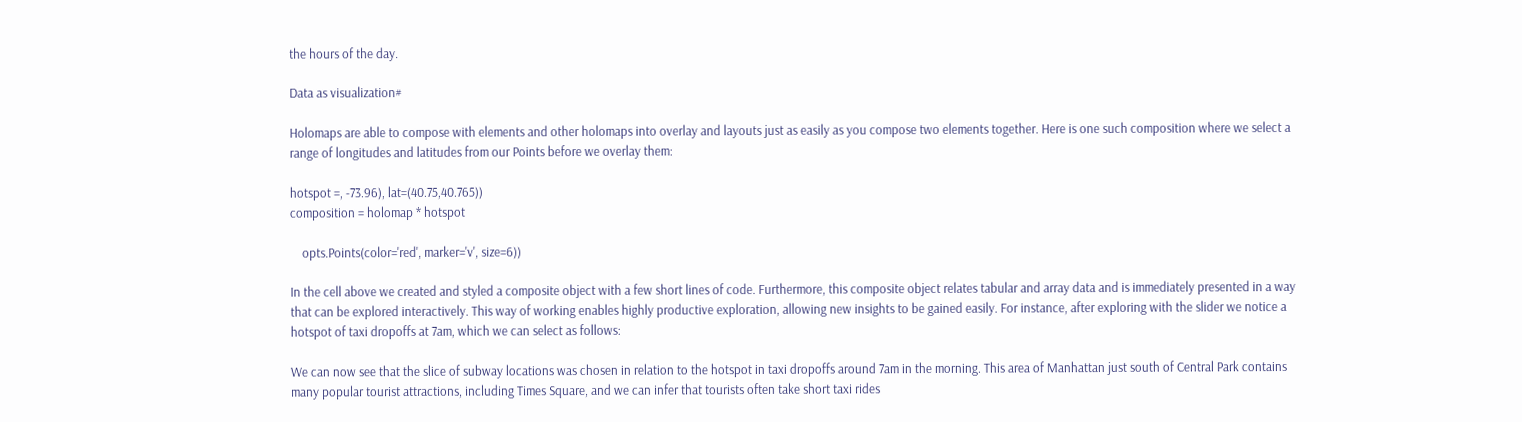the hours of the day.

Data as visualization#

Holomaps are able to compose with elements and other holomaps into overlay and layouts just as easily as you compose two elements together. Here is one such composition where we select a range of longitudes and latitudes from our Points before we overlay them:

hotspot =, -73.96), lat=(40.75,40.765))
composition = holomap * hotspot

    opts.Points(color='red', marker='v', size=6))

In the cell above we created and styled a composite object with a few short lines of code. Furthermore, this composite object relates tabular and array data and is immediately presented in a way that can be explored interactively. This way of working enables highly productive exploration, allowing new insights to be gained easily. For instance, after exploring with the slider we notice a hotspot of taxi dropoffs at 7am, which we can select as follows:

We can now see that the slice of subway locations was chosen in relation to the hotspot in taxi dropoffs around 7am in the morning. This area of Manhattan just south of Central Park contains many popular tourist attractions, including Times Square, and we can infer that tourists often take short taxi rides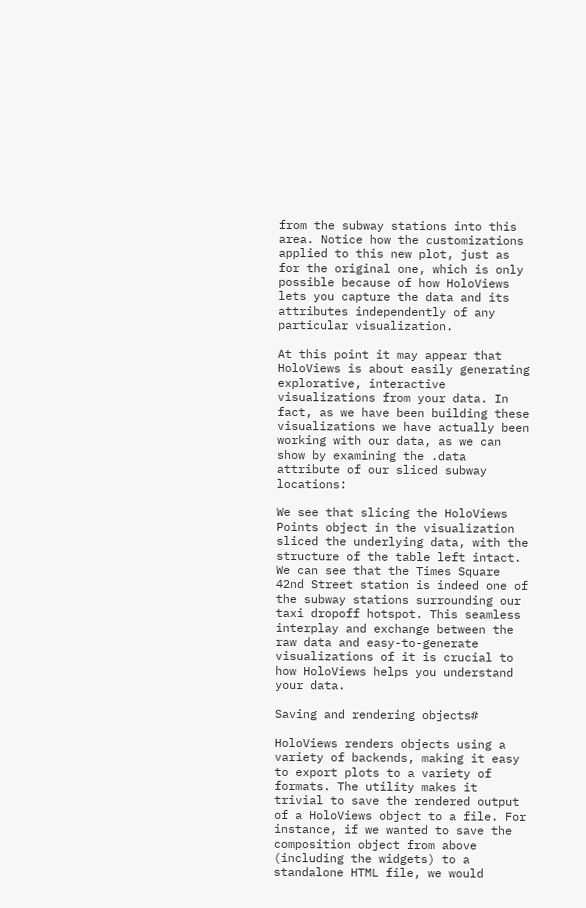from the subway stations into this area. Notice how the customizations applied to this new plot, just as for the original one, which is only possible because of how HoloViews lets you capture the data and its attributes independently of any particular visualization.

At this point it may appear that HoloViews is about easily generating explorative, interactive visualizations from your data. In fact, as we have been building these visualizations we have actually been working with our data, as we can show by examining the .data attribute of our sliced subway locations:

We see that slicing the HoloViews Points object in the visualization sliced the underlying data, with the structure of the table left intact. We can see that the Times Square 42nd Street station is indeed one of the subway stations surrounding our taxi dropoff hotspot. This seamless interplay and exchange between the raw data and easy-to-generate visualizations of it is crucial to how HoloViews helps you understand your data.

Saving and rendering objects#

HoloViews renders objects using a variety of backends, making it easy to export plots to a variety of formats. The utility makes it trivial to save the rendered output of a HoloViews object to a file. For instance, if we wanted to save the composition object from above (including the widgets) to a standalone HTML file, we would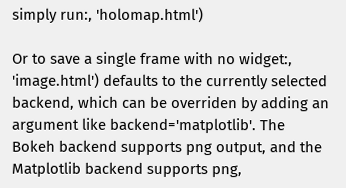simply run:, 'holomap.html')

Or to save a single frame with no widget:, 'image.html') defaults to the currently selected backend, which can be overriden by adding an argument like backend='matplotlib'. The Bokeh backend supports png output, and the Matplotlib backend supports png,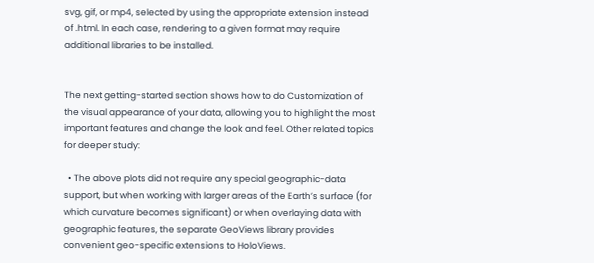svg, gif, or mp4, selected by using the appropriate extension instead of .html. In each case, rendering to a given format may require additional libraries to be installed.


The next getting-started section shows how to do Customization of the visual appearance of your data, allowing you to highlight the most important features and change the look and feel. Other related topics for deeper study:

  • The above plots did not require any special geographic-data support, but when working with larger areas of the Earth’s surface (for which curvature becomes significant) or when overlaying data with geographic features, the separate GeoViews library provides convenient geo-specific extensions to HoloViews.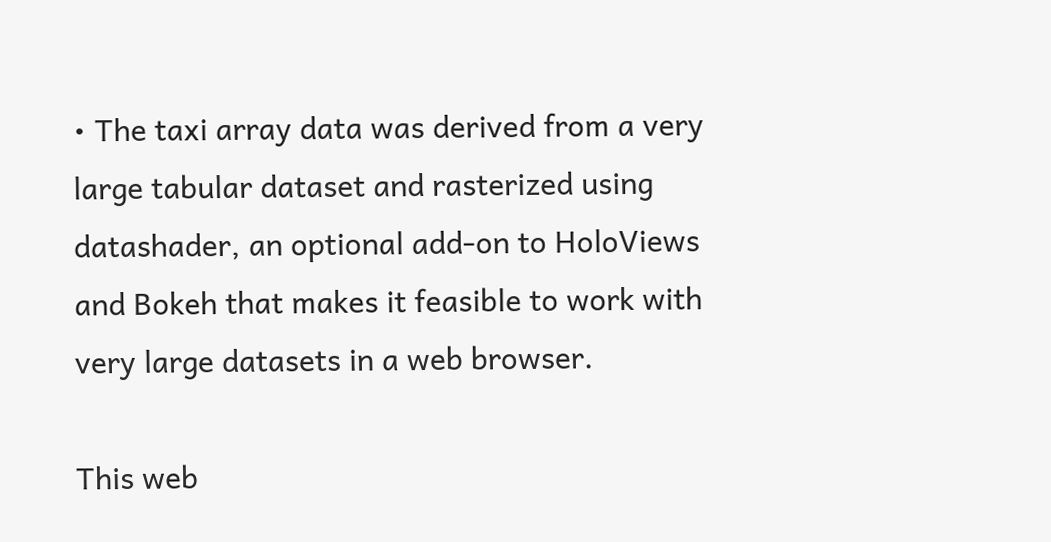• The taxi array data was derived from a very large tabular dataset and rasterized using datashader, an optional add-on to HoloViews and Bokeh that makes it feasible to work with very large datasets in a web browser.

This web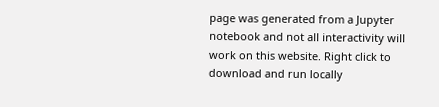page was generated from a Jupyter notebook and not all interactivity will work on this website. Right click to download and run locally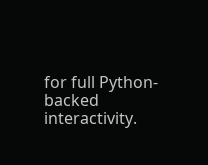for full Python-backed interactivity.